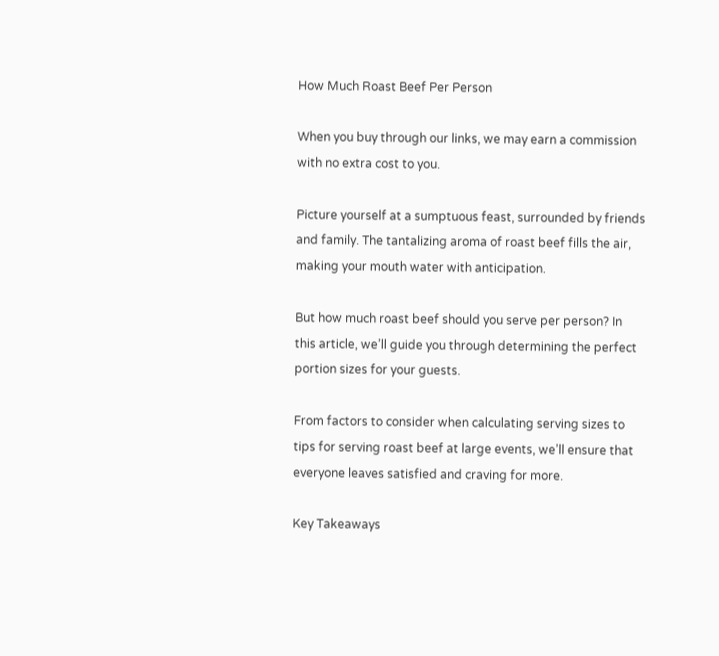How Much Roast Beef Per Person

When you buy through our links, we may earn a commission with no extra cost to you.

Picture yourself at a sumptuous feast, surrounded by friends and family. The tantalizing aroma of roast beef fills the air, making your mouth water with anticipation.

But how much roast beef should you serve per person? In this article, we’ll guide you through determining the perfect portion sizes for your guests.

From factors to consider when calculating serving sizes to tips for serving roast beef at large events, we’ll ensure that everyone leaves satisfied and craving for more.

Key Takeaways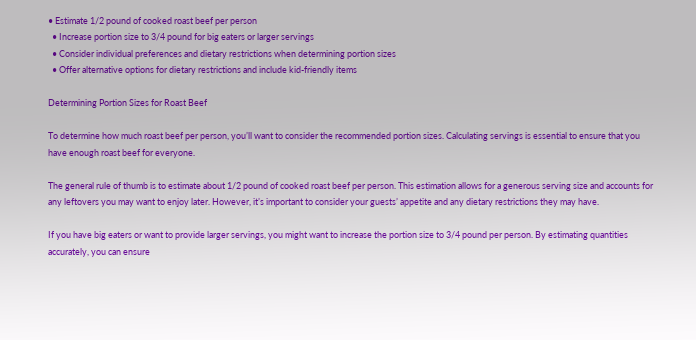• Estimate 1/2 pound of cooked roast beef per person
  • Increase portion size to 3/4 pound for big eaters or larger servings
  • Consider individual preferences and dietary restrictions when determining portion sizes
  • Offer alternative options for dietary restrictions and include kid-friendly items

Determining Portion Sizes for Roast Beef

To determine how much roast beef per person, you’ll want to consider the recommended portion sizes. Calculating servings is essential to ensure that you have enough roast beef for everyone.

The general rule of thumb is to estimate about 1/2 pound of cooked roast beef per person. This estimation allows for a generous serving size and accounts for any leftovers you may want to enjoy later. However, it’s important to consider your guests’ appetite and any dietary restrictions they may have.

If you have big eaters or want to provide larger servings, you might want to increase the portion size to 3/4 pound per person. By estimating quantities accurately, you can ensure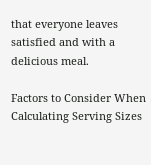that everyone leaves satisfied and with a delicious meal.

Factors to Consider When Calculating Serving Sizes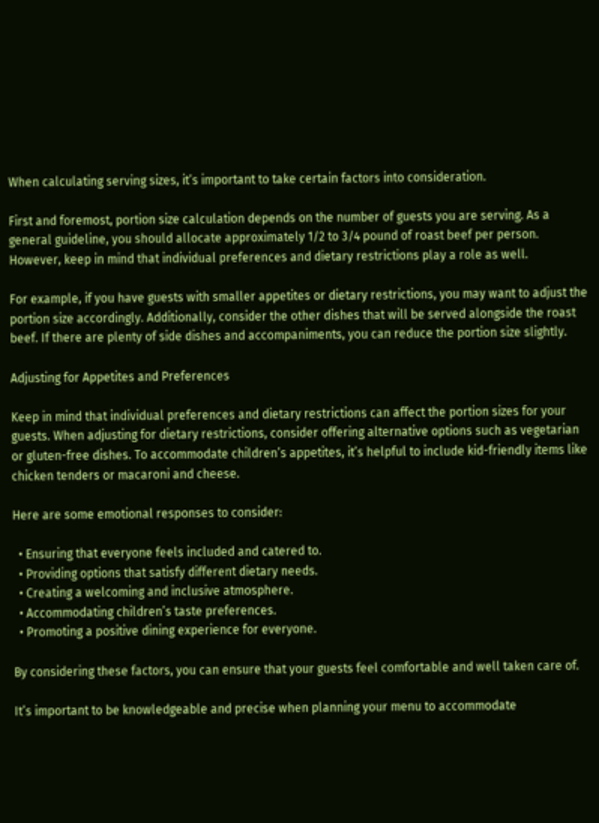When calculating serving sizes, it’s important to take certain factors into consideration.

First and foremost, portion size calculation depends on the number of guests you are serving. As a general guideline, you should allocate approximately 1/2 to 3/4 pound of roast beef per person. However, keep in mind that individual preferences and dietary restrictions play a role as well.

For example, if you have guests with smaller appetites or dietary restrictions, you may want to adjust the portion size accordingly. Additionally, consider the other dishes that will be served alongside the roast beef. If there are plenty of side dishes and accompaniments, you can reduce the portion size slightly.

Adjusting for Appetites and Preferences

Keep in mind that individual preferences and dietary restrictions can affect the portion sizes for your guests. When adjusting for dietary restrictions, consider offering alternative options such as vegetarian or gluten-free dishes. To accommodate children’s appetites, it’s helpful to include kid-friendly items like chicken tenders or macaroni and cheese.

Here are some emotional responses to consider:

  • Ensuring that everyone feels included and catered to.
  • Providing options that satisfy different dietary needs.
  • Creating a welcoming and inclusive atmosphere.
  • Accommodating children’s taste preferences.
  • Promoting a positive dining experience for everyone.

By considering these factors, you can ensure that your guests feel comfortable and well taken care of.

It’s important to be knowledgeable and precise when planning your menu to accommodate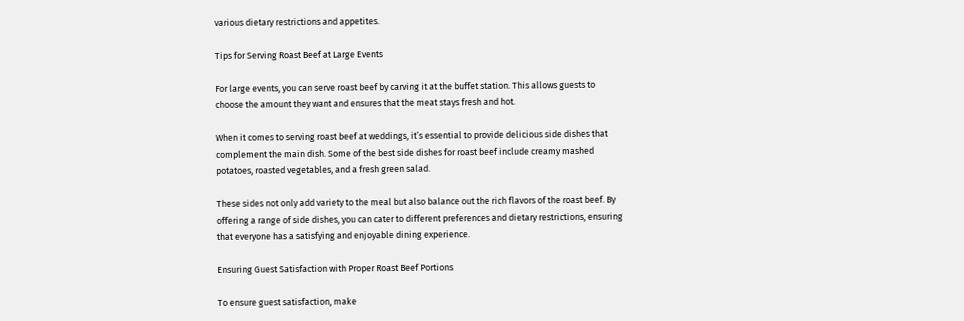various dietary restrictions and appetites.

Tips for Serving Roast Beef at Large Events

For large events, you can serve roast beef by carving it at the buffet station. This allows guests to choose the amount they want and ensures that the meat stays fresh and hot.

When it comes to serving roast beef at weddings, it’s essential to provide delicious side dishes that complement the main dish. Some of the best side dishes for roast beef include creamy mashed potatoes, roasted vegetables, and a fresh green salad.

These sides not only add variety to the meal but also balance out the rich flavors of the roast beef. By offering a range of side dishes, you can cater to different preferences and dietary restrictions, ensuring that everyone has a satisfying and enjoyable dining experience.

Ensuring Guest Satisfaction with Proper Roast Beef Portions

To ensure guest satisfaction, make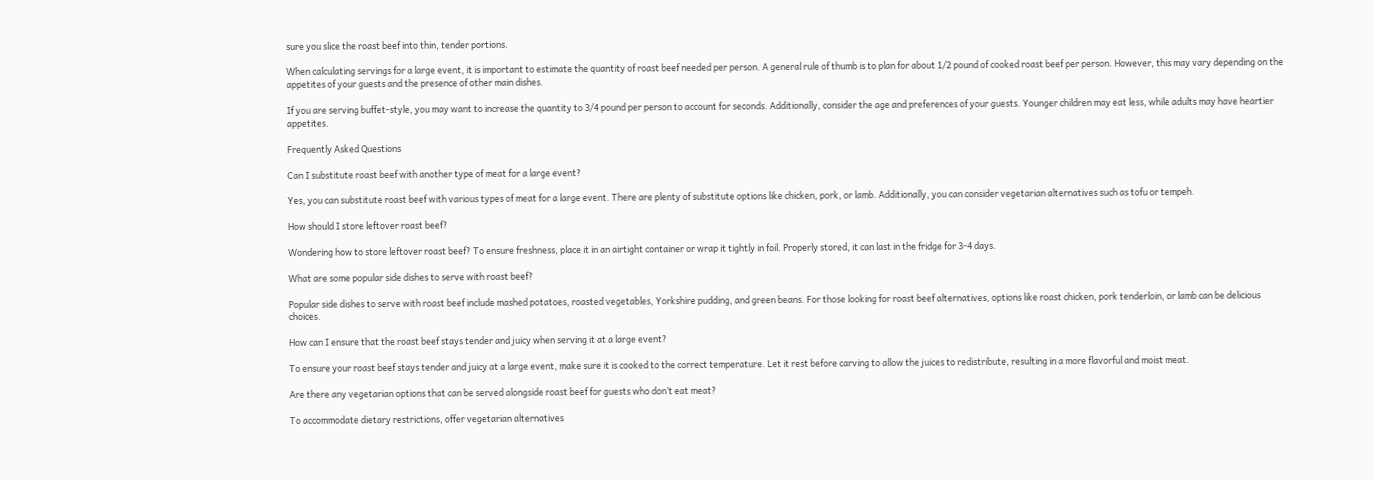sure you slice the roast beef into thin, tender portions.

When calculating servings for a large event, it is important to estimate the quantity of roast beef needed per person. A general rule of thumb is to plan for about 1/2 pound of cooked roast beef per person. However, this may vary depending on the appetites of your guests and the presence of other main dishes.

If you are serving buffet-style, you may want to increase the quantity to 3/4 pound per person to account for seconds. Additionally, consider the age and preferences of your guests. Younger children may eat less, while adults may have heartier appetites.

Frequently Asked Questions

Can I substitute roast beef with another type of meat for a large event?

Yes, you can substitute roast beef with various types of meat for a large event. There are plenty of substitute options like chicken, pork, or lamb. Additionally, you can consider vegetarian alternatives such as tofu or tempeh.

How should I store leftover roast beef?

Wondering how to store leftover roast beef? To ensure freshness, place it in an airtight container or wrap it tightly in foil. Properly stored, it can last in the fridge for 3-4 days.

What are some popular side dishes to serve with roast beef?

Popular side dishes to serve with roast beef include mashed potatoes, roasted vegetables, Yorkshire pudding, and green beans. For those looking for roast beef alternatives, options like roast chicken, pork tenderloin, or lamb can be delicious choices.

How can I ensure that the roast beef stays tender and juicy when serving it at a large event?

To ensure your roast beef stays tender and juicy at a large event, make sure it is cooked to the correct temperature. Let it rest before carving to allow the juices to redistribute, resulting in a more flavorful and moist meat.

Are there any vegetarian options that can be served alongside roast beef for guests who don’t eat meat?

To accommodate dietary restrictions, offer vegetarian alternatives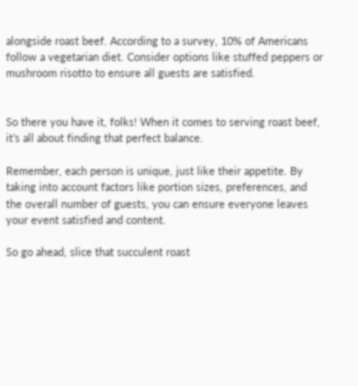alongside roast beef. According to a survey, 10% of Americans follow a vegetarian diet. Consider options like stuffed peppers or mushroom risotto to ensure all guests are satisfied.


So there you have it, folks! When it comes to serving roast beef, it’s all about finding that perfect balance.

Remember, each person is unique, just like their appetite. By taking into account factors like portion sizes, preferences, and the overall number of guests, you can ensure everyone leaves your event satisfied and content.

So go ahead, slice that succulent roast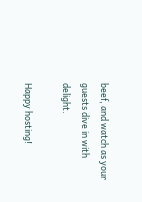beef, and watch as your guests dive in with delight.

Happy hosting!